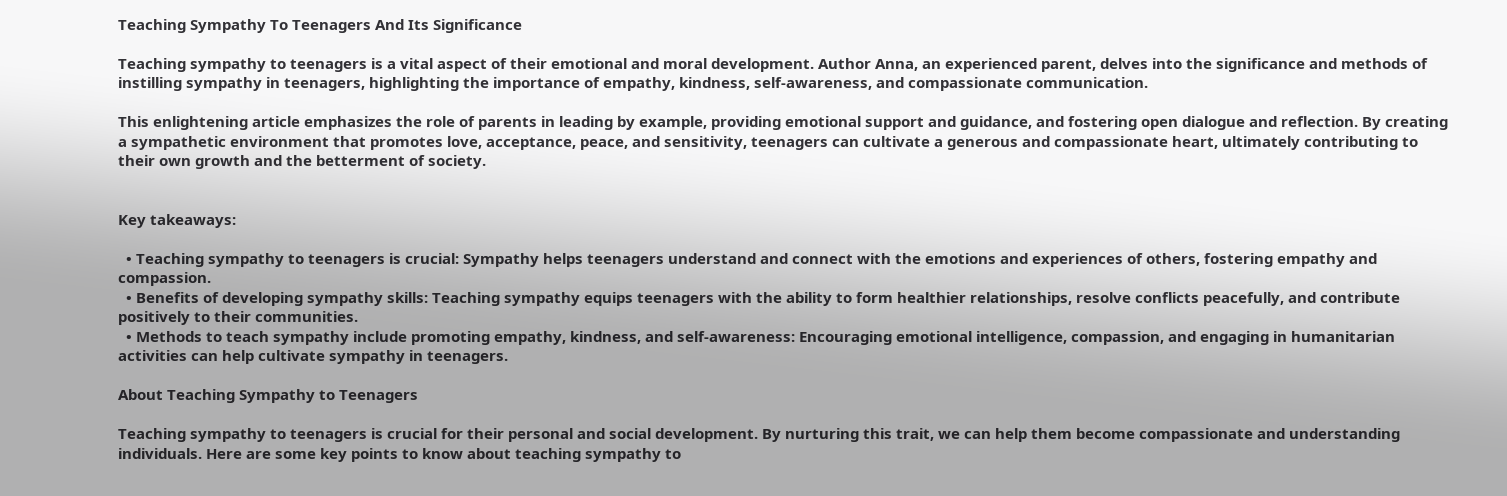Teaching Sympathy To Teenagers And Its Significance

Teaching sympathy to teenagers is a vital aspect of their emotional and moral development. Author Anna, an experienced parent, delves into the significance and methods of instilling sympathy in teenagers, highlighting the importance of empathy, kindness, self-awareness, and compassionate communication.

This enlightening article emphasizes the role of parents in leading by example, providing emotional support and guidance, and fostering open dialogue and reflection. By creating a sympathetic environment that promotes love, acceptance, peace, and sensitivity, teenagers can cultivate a generous and compassionate heart, ultimately contributing to their own growth and the betterment of society.


Key takeaways:

  • Teaching sympathy to teenagers is crucial: Sympathy helps teenagers understand and connect with the emotions and experiences of others, fostering empathy and compassion.
  • Benefits of developing sympathy skills: Teaching sympathy equips teenagers with the ability to form healthier relationships, resolve conflicts peacefully, and contribute positively to their communities.
  • Methods to teach sympathy include promoting empathy, kindness, and self-awareness: Encouraging emotional intelligence, compassion, and engaging in humanitarian activities can help cultivate sympathy in teenagers.

About Teaching Sympathy to Teenagers

Teaching sympathy to teenagers is crucial for their personal and social development. By nurturing this trait, we can help them become compassionate and understanding individuals. Here are some key points to know about teaching sympathy to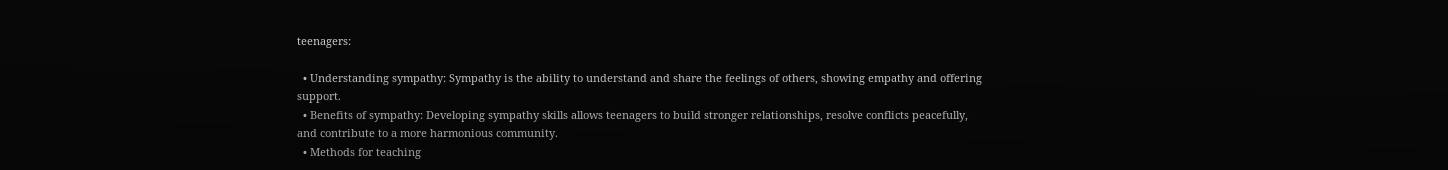teenagers:

  • Understanding sympathy: Sympathy is the ability to understand and share the feelings of others, showing empathy and offering support.
  • Benefits of sympathy: Developing sympathy skills allows teenagers to build stronger relationships, resolve conflicts peacefully, and contribute to a more harmonious community.
  • Methods for teaching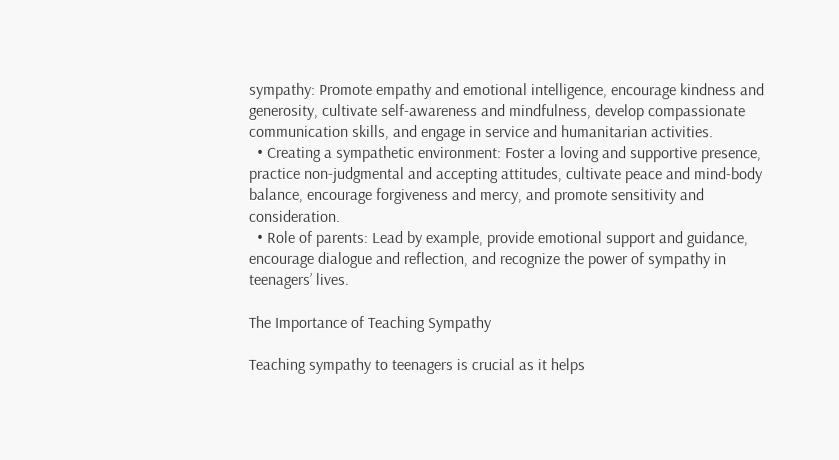sympathy: Promote empathy and emotional intelligence, encourage kindness and generosity, cultivate self-awareness and mindfulness, develop compassionate communication skills, and engage in service and humanitarian activities.
  • Creating a sympathetic environment: Foster a loving and supportive presence, practice non-judgmental and accepting attitudes, cultivate peace and mind-body balance, encourage forgiveness and mercy, and promote sensitivity and consideration.
  • Role of parents: Lead by example, provide emotional support and guidance, encourage dialogue and reflection, and recognize the power of sympathy in teenagers’ lives.

The Importance of Teaching Sympathy

Teaching sympathy to teenagers is crucial as it helps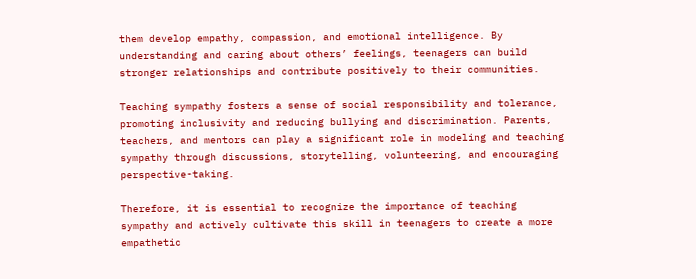them develop empathy, compassion, and emotional intelligence. By understanding and caring about others’ feelings, teenagers can build stronger relationships and contribute positively to their communities.

Teaching sympathy fosters a sense of social responsibility and tolerance, promoting inclusivity and reducing bullying and discrimination. Parents, teachers, and mentors can play a significant role in modeling and teaching sympathy through discussions, storytelling, volunteering, and encouraging perspective-taking.

Therefore, it is essential to recognize the importance of teaching sympathy and actively cultivate this skill in teenagers to create a more empathetic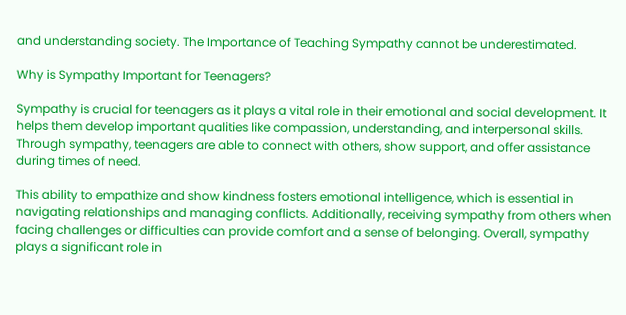and understanding society. The Importance of Teaching Sympathy cannot be underestimated.

Why is Sympathy Important for Teenagers?

Sympathy is crucial for teenagers as it plays a vital role in their emotional and social development. It helps them develop important qualities like compassion, understanding, and interpersonal skills. Through sympathy, teenagers are able to connect with others, show support, and offer assistance during times of need.

This ability to empathize and show kindness fosters emotional intelligence, which is essential in navigating relationships and managing conflicts. Additionally, receiving sympathy from others when facing challenges or difficulties can provide comfort and a sense of belonging. Overall, sympathy plays a significant role in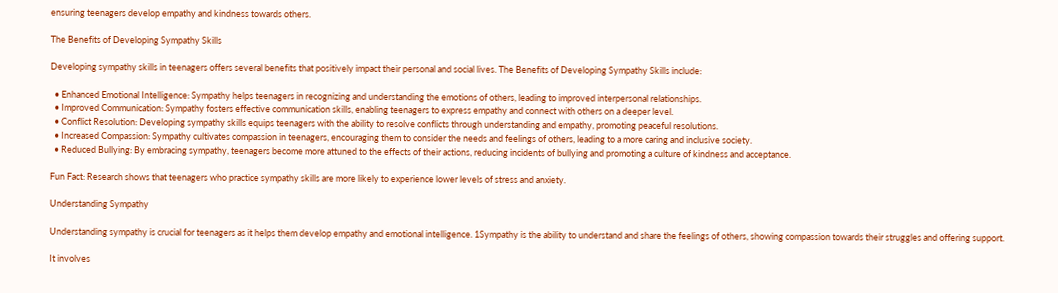ensuring teenagers develop empathy and kindness towards others.

The Benefits of Developing Sympathy Skills

Developing sympathy skills in teenagers offers several benefits that positively impact their personal and social lives. The Benefits of Developing Sympathy Skills include:

  • Enhanced Emotional Intelligence: Sympathy helps teenagers in recognizing and understanding the emotions of others, leading to improved interpersonal relationships.
  • Improved Communication: Sympathy fosters effective communication skills, enabling teenagers to express empathy and connect with others on a deeper level.
  • Conflict Resolution: Developing sympathy skills equips teenagers with the ability to resolve conflicts through understanding and empathy, promoting peaceful resolutions.
  • Increased Compassion: Sympathy cultivates compassion in teenagers, encouraging them to consider the needs and feelings of others, leading to a more caring and inclusive society.
  • Reduced Bullying: By embracing sympathy, teenagers become more attuned to the effects of their actions, reducing incidents of bullying and promoting a culture of kindness and acceptance.

Fun Fact: Research shows that teenagers who practice sympathy skills are more likely to experience lower levels of stress and anxiety.

Understanding Sympathy

Understanding sympathy is crucial for teenagers as it helps them develop empathy and emotional intelligence. 1Sympathy is the ability to understand and share the feelings of others, showing compassion towards their struggles and offering support.

It involves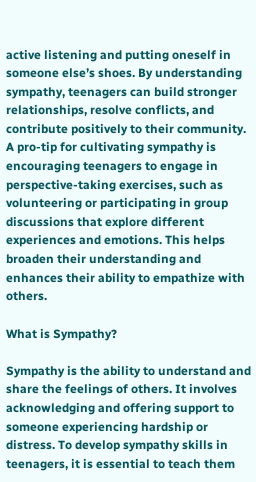active listening and putting oneself in someone else’s shoes. By understanding sympathy, teenagers can build stronger relationships, resolve conflicts, and contribute positively to their community. A pro-tip for cultivating sympathy is encouraging teenagers to engage in perspective-taking exercises, such as volunteering or participating in group discussions that explore different experiences and emotions. This helps broaden their understanding and enhances their ability to empathize with others.

What is Sympathy?

Sympathy is the ability to understand and share the feelings of others. It involves acknowledging and offering support to someone experiencing hardship or distress. To develop sympathy skills in teenagers, it is essential to teach them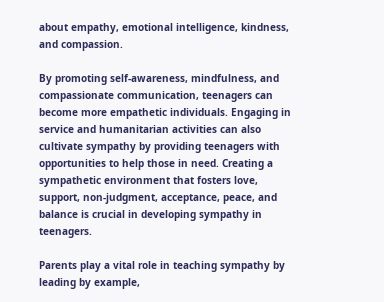about empathy, emotional intelligence, kindness, and compassion.

By promoting self-awareness, mindfulness, and compassionate communication, teenagers can become more empathetic individuals. Engaging in service and humanitarian activities can also cultivate sympathy by providing teenagers with opportunities to help those in need. Creating a sympathetic environment that fosters love, support, non-judgment, acceptance, peace, and balance is crucial in developing sympathy in teenagers.

Parents play a vital role in teaching sympathy by leading by example,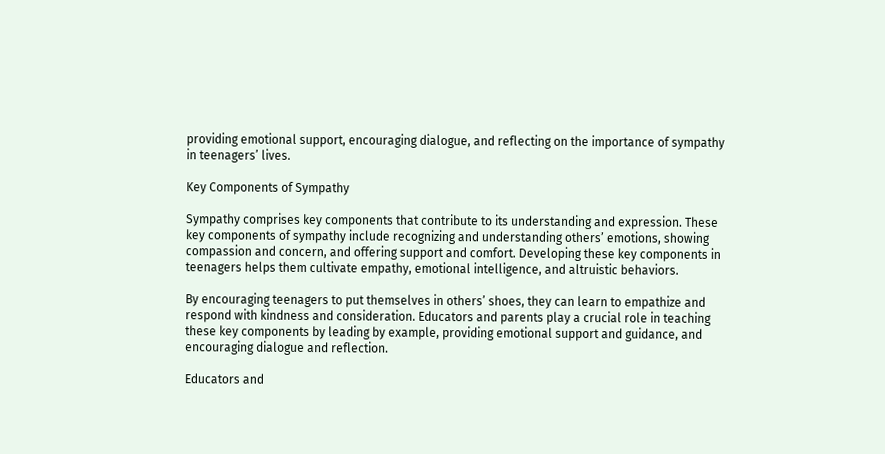providing emotional support, encouraging dialogue, and reflecting on the importance of sympathy in teenagers’ lives.

Key Components of Sympathy

Sympathy comprises key components that contribute to its understanding and expression. These key components of sympathy include recognizing and understanding others’ emotions, showing compassion and concern, and offering support and comfort. Developing these key components in teenagers helps them cultivate empathy, emotional intelligence, and altruistic behaviors.

By encouraging teenagers to put themselves in others’ shoes, they can learn to empathize and respond with kindness and consideration. Educators and parents play a crucial role in teaching these key components by leading by example, providing emotional support and guidance, and encouraging dialogue and reflection.

Educators and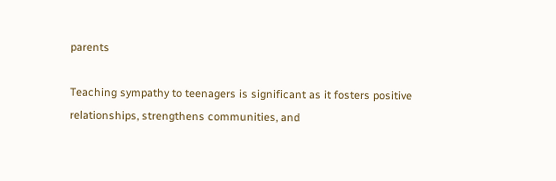parents

Teaching sympathy to teenagers is significant as it fosters positive relationships, strengthens communities, and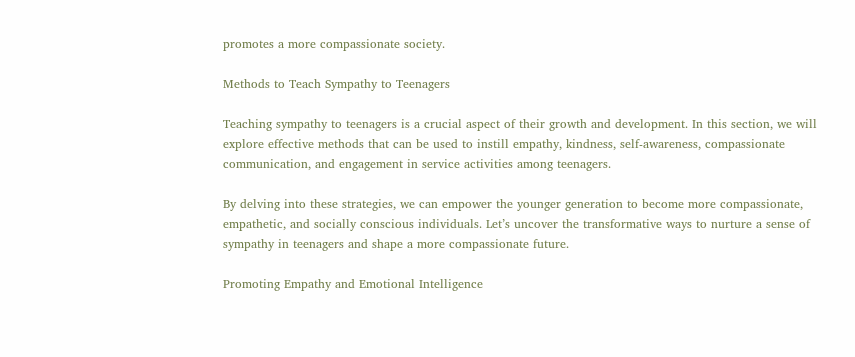promotes a more compassionate society.

Methods to Teach Sympathy to Teenagers

Teaching sympathy to teenagers is a crucial aspect of their growth and development. In this section, we will explore effective methods that can be used to instill empathy, kindness, self-awareness, compassionate communication, and engagement in service activities among teenagers.

By delving into these strategies, we can empower the younger generation to become more compassionate, empathetic, and socially conscious individuals. Let’s uncover the transformative ways to nurture a sense of sympathy in teenagers and shape a more compassionate future.

Promoting Empathy and Emotional Intelligence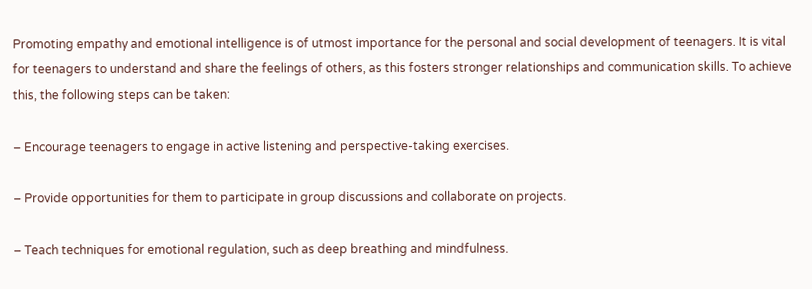Promoting empathy and emotional intelligence is of utmost importance for the personal and social development of teenagers. It is vital for teenagers to understand and share the feelings of others, as this fosters stronger relationships and communication skills. To achieve this, the following steps can be taken:

– Encourage teenagers to engage in active listening and perspective-taking exercises.

– Provide opportunities for them to participate in group discussions and collaborate on projects.

– Teach techniques for emotional regulation, such as deep breathing and mindfulness.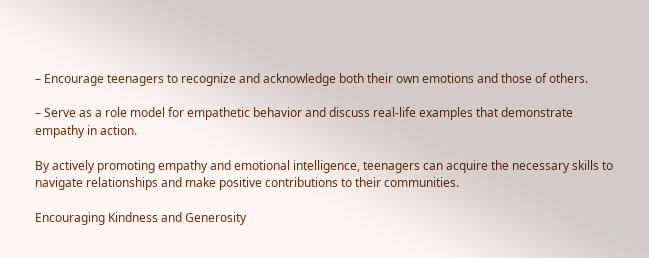– Encourage teenagers to recognize and acknowledge both their own emotions and those of others.

– Serve as a role model for empathetic behavior and discuss real-life examples that demonstrate empathy in action.

By actively promoting empathy and emotional intelligence, teenagers can acquire the necessary skills to navigate relationships and make positive contributions to their communities.

Encouraging Kindness and Generosity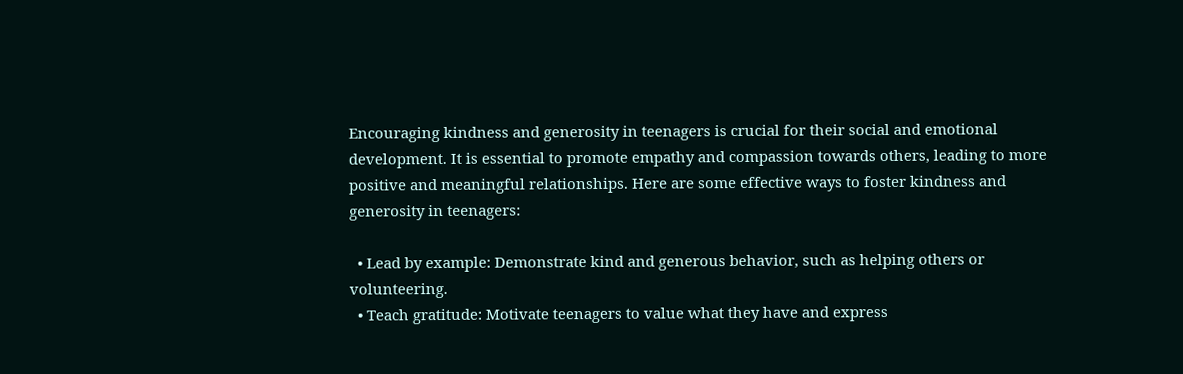Encouraging kindness and generosity in teenagers is crucial for their social and emotional development. It is essential to promote empathy and compassion towards others, leading to more positive and meaningful relationships. Here are some effective ways to foster kindness and generosity in teenagers:

  • Lead by example: Demonstrate kind and generous behavior, such as helping others or volunteering.
  • Teach gratitude: Motivate teenagers to value what they have and express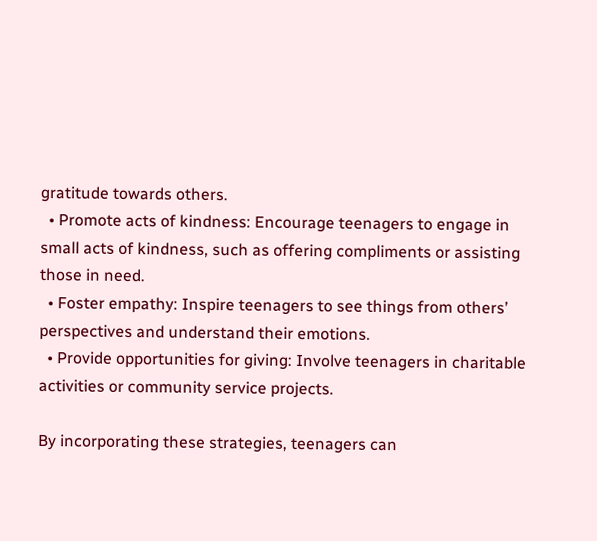gratitude towards others.
  • Promote acts of kindness: Encourage teenagers to engage in small acts of kindness, such as offering compliments or assisting those in need.
  • Foster empathy: Inspire teenagers to see things from others’ perspectives and understand their emotions.
  • Provide opportunities for giving: Involve teenagers in charitable activities or community service projects.

By incorporating these strategies, teenagers can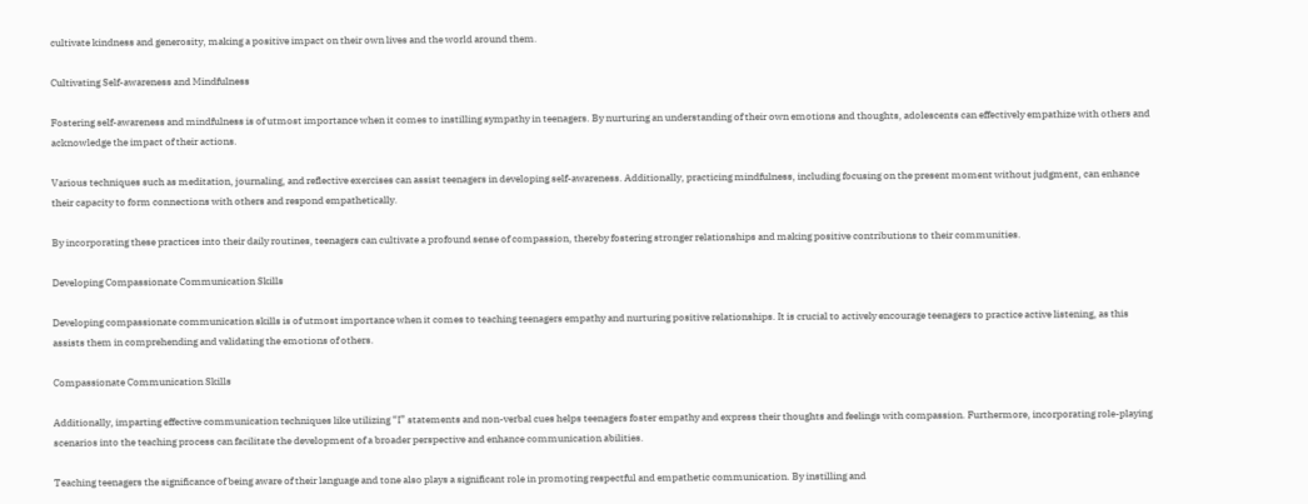cultivate kindness and generosity, making a positive impact on their own lives and the world around them.

Cultivating Self-awareness and Mindfulness

Fostering self-awareness and mindfulness is of utmost importance when it comes to instilling sympathy in teenagers. By nurturing an understanding of their own emotions and thoughts, adolescents can effectively empathize with others and acknowledge the impact of their actions.

Various techniques such as meditation, journaling, and reflective exercises can assist teenagers in developing self-awareness. Additionally, practicing mindfulness, including focusing on the present moment without judgment, can enhance their capacity to form connections with others and respond empathetically.

By incorporating these practices into their daily routines, teenagers can cultivate a profound sense of compassion, thereby fostering stronger relationships and making positive contributions to their communities.

Developing Compassionate Communication Skills

Developing compassionate communication skills is of utmost importance when it comes to teaching teenagers empathy and nurturing positive relationships. It is crucial to actively encourage teenagers to practice active listening, as this assists them in comprehending and validating the emotions of others.

Compassionate Communication Skills

Additionally, imparting effective communication techniques like utilizing “I” statements and non-verbal cues helps teenagers foster empathy and express their thoughts and feelings with compassion. Furthermore, incorporating role-playing scenarios into the teaching process can facilitate the development of a broader perspective and enhance communication abilities.

Teaching teenagers the significance of being aware of their language and tone also plays a significant role in promoting respectful and empathetic communication. By instilling and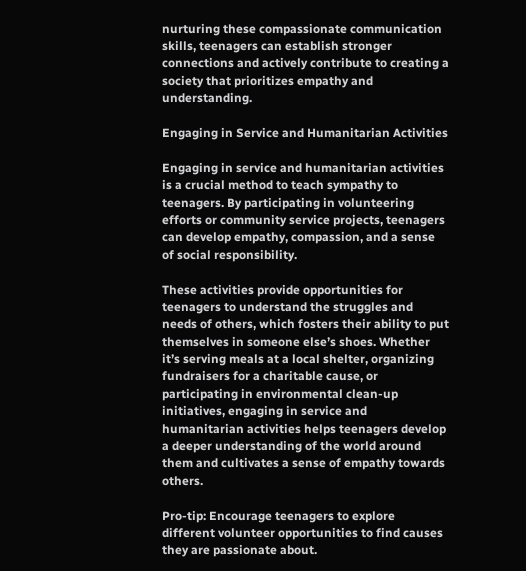nurturing these compassionate communication skills, teenagers can establish stronger connections and actively contribute to creating a society that prioritizes empathy and understanding.

Engaging in Service and Humanitarian Activities

Engaging in service and humanitarian activities is a crucial method to teach sympathy to teenagers. By participating in volunteering efforts or community service projects, teenagers can develop empathy, compassion, and a sense of social responsibility.

These activities provide opportunities for teenagers to understand the struggles and needs of others, which fosters their ability to put themselves in someone else’s shoes. Whether it’s serving meals at a local shelter, organizing fundraisers for a charitable cause, or participating in environmental clean-up initiatives, engaging in service and humanitarian activities helps teenagers develop a deeper understanding of the world around them and cultivates a sense of empathy towards others.

Pro-tip: Encourage teenagers to explore different volunteer opportunities to find causes they are passionate about.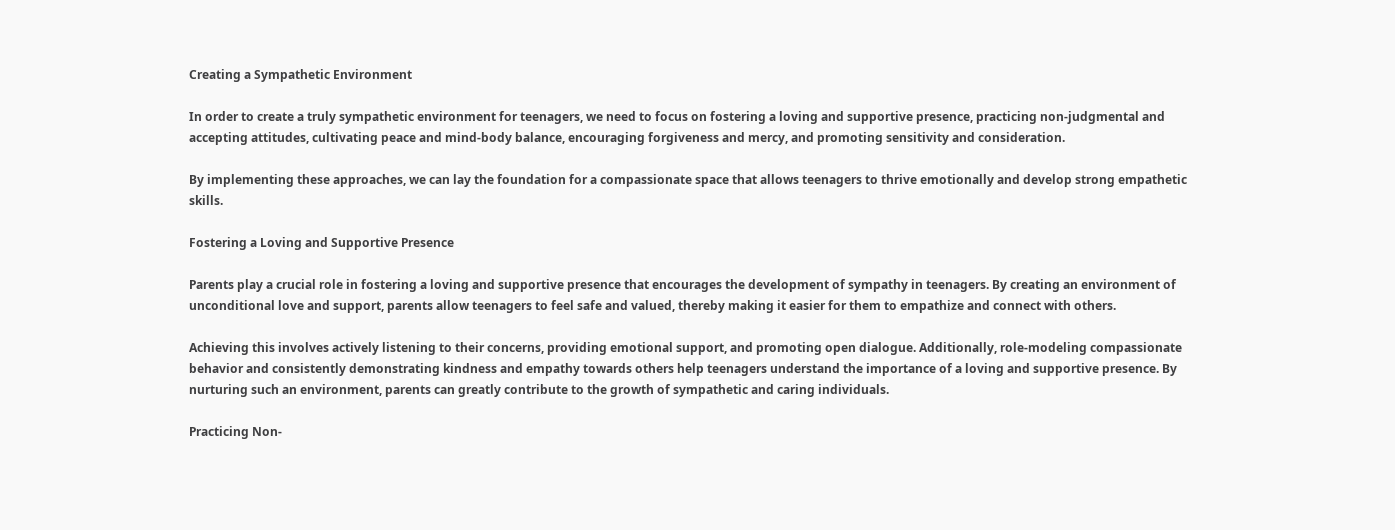Creating a Sympathetic Environment

In order to create a truly sympathetic environment for teenagers, we need to focus on fostering a loving and supportive presence, practicing non-judgmental and accepting attitudes, cultivating peace and mind-body balance, encouraging forgiveness and mercy, and promoting sensitivity and consideration.

By implementing these approaches, we can lay the foundation for a compassionate space that allows teenagers to thrive emotionally and develop strong empathetic skills.

Fostering a Loving and Supportive Presence

Parents play a crucial role in fostering a loving and supportive presence that encourages the development of sympathy in teenagers. By creating an environment of unconditional love and support, parents allow teenagers to feel safe and valued, thereby making it easier for them to empathize and connect with others.

Achieving this involves actively listening to their concerns, providing emotional support, and promoting open dialogue. Additionally, role-modeling compassionate behavior and consistently demonstrating kindness and empathy towards others help teenagers understand the importance of a loving and supportive presence. By nurturing such an environment, parents can greatly contribute to the growth of sympathetic and caring individuals.

Practicing Non-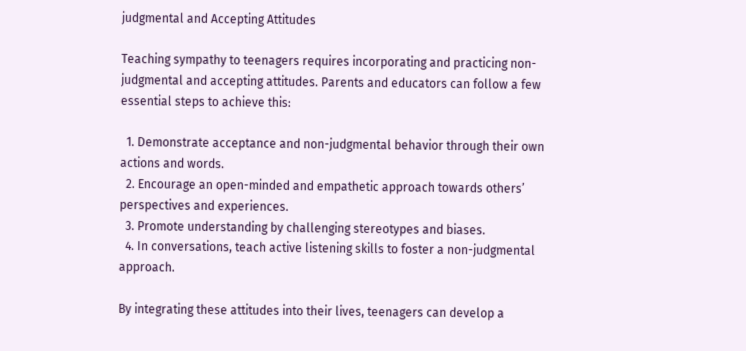judgmental and Accepting Attitudes

Teaching sympathy to teenagers requires incorporating and practicing non-judgmental and accepting attitudes. Parents and educators can follow a few essential steps to achieve this:

  1. Demonstrate acceptance and non-judgmental behavior through their own actions and words.
  2. Encourage an open-minded and empathetic approach towards others’ perspectives and experiences.
  3. Promote understanding by challenging stereotypes and biases.
  4. In conversations, teach active listening skills to foster a non-judgmental approach.

By integrating these attitudes into their lives, teenagers can develop a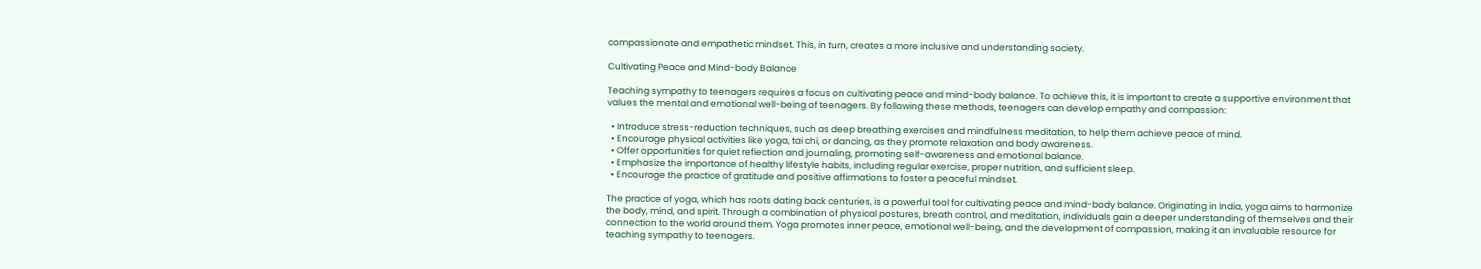compassionate and empathetic mindset. This, in turn, creates a more inclusive and understanding society.

Cultivating Peace and Mind-body Balance

Teaching sympathy to teenagers requires a focus on cultivating peace and mind-body balance. To achieve this, it is important to create a supportive environment that values the mental and emotional well-being of teenagers. By following these methods, teenagers can develop empathy and compassion:

  • Introduce stress-reduction techniques, such as deep breathing exercises and mindfulness meditation, to help them achieve peace of mind.
  • Encourage physical activities like yoga, tai chi, or dancing, as they promote relaxation and body awareness.
  • Offer opportunities for quiet reflection and journaling, promoting self-awareness and emotional balance.
  • Emphasize the importance of healthy lifestyle habits, including regular exercise, proper nutrition, and sufficient sleep.
  • Encourage the practice of gratitude and positive affirmations to foster a peaceful mindset.

The practice of yoga, which has roots dating back centuries, is a powerful tool for cultivating peace and mind-body balance. Originating in India, yoga aims to harmonize the body, mind, and spirit. Through a combination of physical postures, breath control, and meditation, individuals gain a deeper understanding of themselves and their connection to the world around them. Yoga promotes inner peace, emotional well-being, and the development of compassion, making it an invaluable resource for teaching sympathy to teenagers.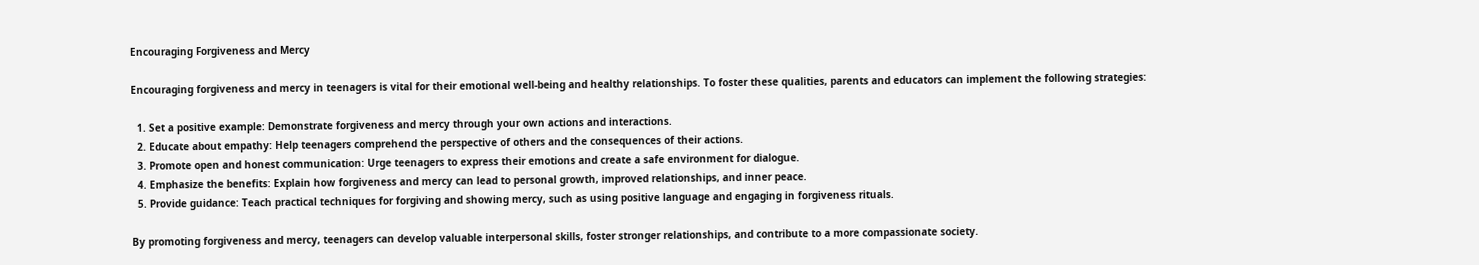Encouraging Forgiveness and Mercy

Encouraging forgiveness and mercy in teenagers is vital for their emotional well-being and healthy relationships. To foster these qualities, parents and educators can implement the following strategies:

  1. Set a positive example: Demonstrate forgiveness and mercy through your own actions and interactions.
  2. Educate about empathy: Help teenagers comprehend the perspective of others and the consequences of their actions.
  3. Promote open and honest communication: Urge teenagers to express their emotions and create a safe environment for dialogue.
  4. Emphasize the benefits: Explain how forgiveness and mercy can lead to personal growth, improved relationships, and inner peace.
  5. Provide guidance: Teach practical techniques for forgiving and showing mercy, such as using positive language and engaging in forgiveness rituals.

By promoting forgiveness and mercy, teenagers can develop valuable interpersonal skills, foster stronger relationships, and contribute to a more compassionate society.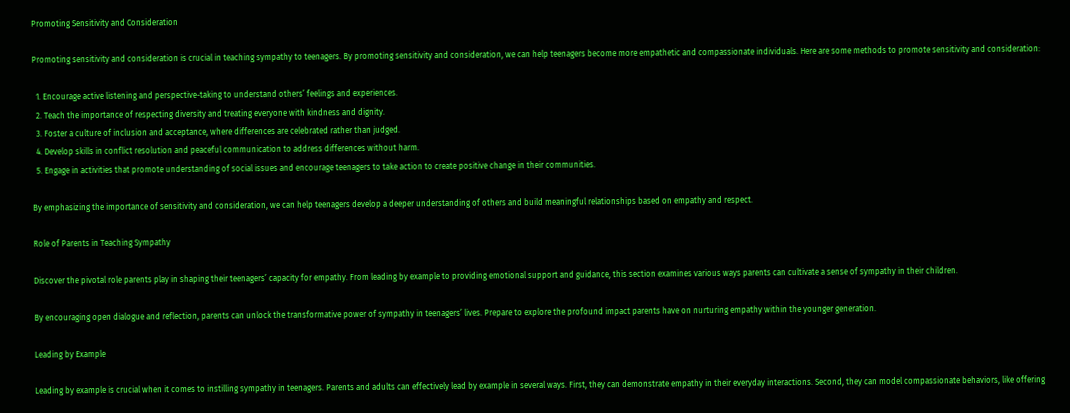Promoting Sensitivity and Consideration

Promoting sensitivity and consideration is crucial in teaching sympathy to teenagers. By promoting sensitivity and consideration, we can help teenagers become more empathetic and compassionate individuals. Here are some methods to promote sensitivity and consideration:

  1. Encourage active listening and perspective-taking to understand others’ feelings and experiences.
  2. Teach the importance of respecting diversity and treating everyone with kindness and dignity.
  3. Foster a culture of inclusion and acceptance, where differences are celebrated rather than judged.
  4. Develop skills in conflict resolution and peaceful communication to address differences without harm.
  5. Engage in activities that promote understanding of social issues and encourage teenagers to take action to create positive change in their communities.

By emphasizing the importance of sensitivity and consideration, we can help teenagers develop a deeper understanding of others and build meaningful relationships based on empathy and respect.

Role of Parents in Teaching Sympathy

Discover the pivotal role parents play in shaping their teenagers’ capacity for empathy. From leading by example to providing emotional support and guidance, this section examines various ways parents can cultivate a sense of sympathy in their children.

By encouraging open dialogue and reflection, parents can unlock the transformative power of sympathy in teenagers’ lives. Prepare to explore the profound impact parents have on nurturing empathy within the younger generation.

Leading by Example

Leading by example is crucial when it comes to instilling sympathy in teenagers. Parents and adults can effectively lead by example in several ways. First, they can demonstrate empathy in their everyday interactions. Second, they can model compassionate behaviors, like offering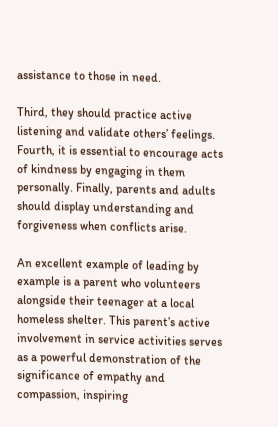assistance to those in need.

Third, they should practice active listening and validate others’ feelings. Fourth, it is essential to encourage acts of kindness by engaging in them personally. Finally, parents and adults should display understanding and forgiveness when conflicts arise.

An excellent example of leading by example is a parent who volunteers alongside their teenager at a local homeless shelter. This parent’s active involvement in service activities serves as a powerful demonstration of the significance of empathy and compassion, inspiring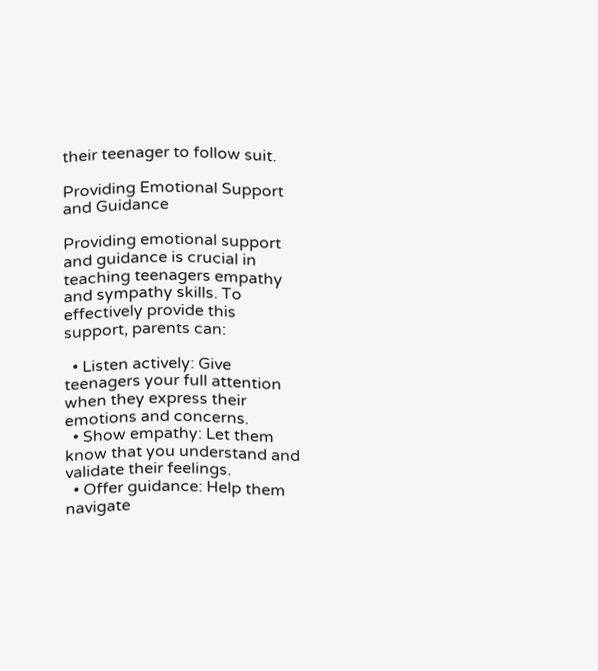their teenager to follow suit.

Providing Emotional Support and Guidance

Providing emotional support and guidance is crucial in teaching teenagers empathy and sympathy skills. To effectively provide this support, parents can:

  • Listen actively: Give teenagers your full attention when they express their emotions and concerns.
  • Show empathy: Let them know that you understand and validate their feelings.
  • Offer guidance: Help them navigate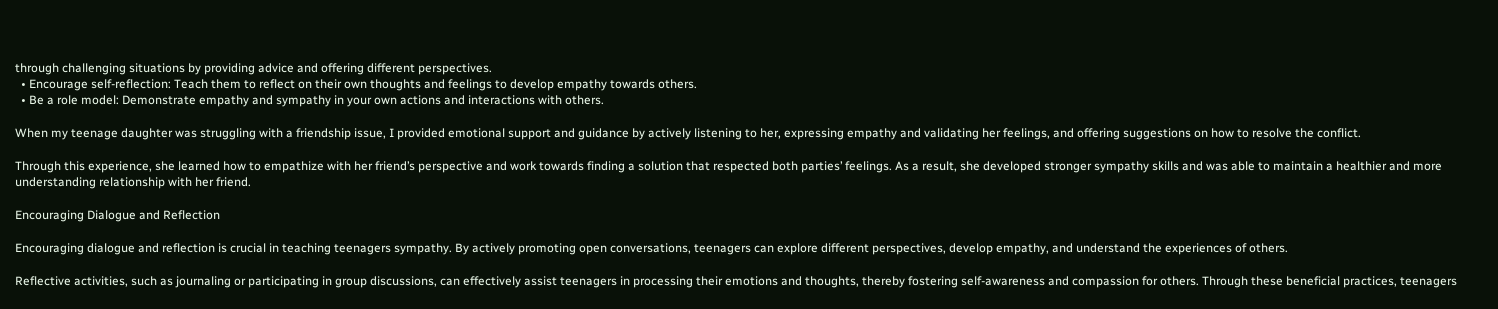through challenging situations by providing advice and offering different perspectives.
  • Encourage self-reflection: Teach them to reflect on their own thoughts and feelings to develop empathy towards others.
  • Be a role model: Demonstrate empathy and sympathy in your own actions and interactions with others.

When my teenage daughter was struggling with a friendship issue, I provided emotional support and guidance by actively listening to her, expressing empathy and validating her feelings, and offering suggestions on how to resolve the conflict.

Through this experience, she learned how to empathize with her friend’s perspective and work towards finding a solution that respected both parties’ feelings. As a result, she developed stronger sympathy skills and was able to maintain a healthier and more understanding relationship with her friend.

Encouraging Dialogue and Reflection

Encouraging dialogue and reflection is crucial in teaching teenagers sympathy. By actively promoting open conversations, teenagers can explore different perspectives, develop empathy, and understand the experiences of others.

Reflective activities, such as journaling or participating in group discussions, can effectively assist teenagers in processing their emotions and thoughts, thereby fostering self-awareness and compassion for others. Through these beneficial practices, teenagers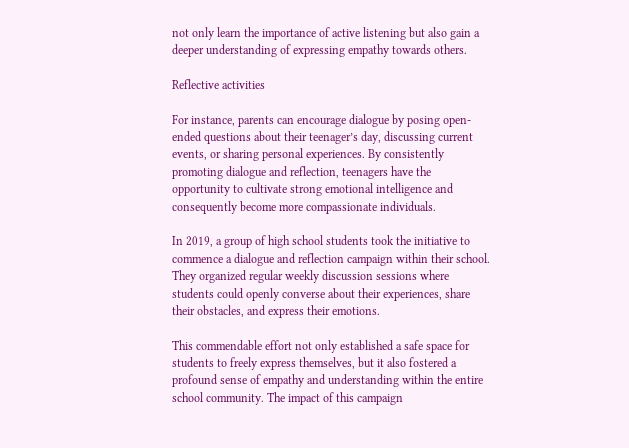not only learn the importance of active listening but also gain a deeper understanding of expressing empathy towards others.

Reflective activities

For instance, parents can encourage dialogue by posing open-ended questions about their teenager’s day, discussing current events, or sharing personal experiences. By consistently promoting dialogue and reflection, teenagers have the opportunity to cultivate strong emotional intelligence and consequently become more compassionate individuals.

In 2019, a group of high school students took the initiative to commence a dialogue and reflection campaign within their school. They organized regular weekly discussion sessions where students could openly converse about their experiences, share their obstacles, and express their emotions.

This commendable effort not only established a safe space for students to freely express themselves, but it also fostered a profound sense of empathy and understanding within the entire school community. The impact of this campaign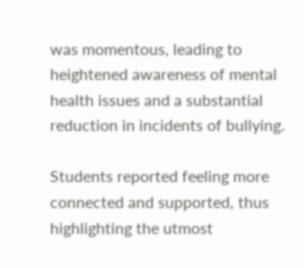was momentous, leading to heightened awareness of mental health issues and a substantial reduction in incidents of bullying.

Students reported feeling more connected and supported, thus highlighting the utmost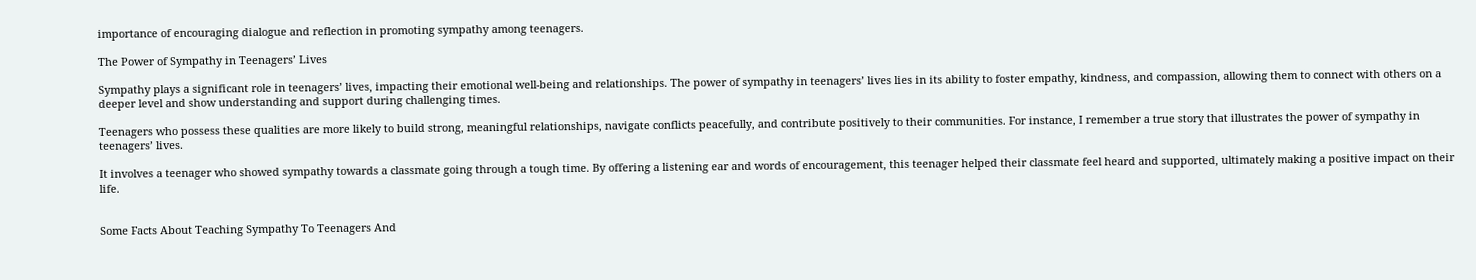importance of encouraging dialogue and reflection in promoting sympathy among teenagers.

The Power of Sympathy in Teenagers’ Lives

Sympathy plays a significant role in teenagers’ lives, impacting their emotional well-being and relationships. The power of sympathy in teenagers’ lives lies in its ability to foster empathy, kindness, and compassion, allowing them to connect with others on a deeper level and show understanding and support during challenging times.

Teenagers who possess these qualities are more likely to build strong, meaningful relationships, navigate conflicts peacefully, and contribute positively to their communities. For instance, I remember a true story that illustrates the power of sympathy in teenagers’ lives.

It involves a teenager who showed sympathy towards a classmate going through a tough time. By offering a listening ear and words of encouragement, this teenager helped their classmate feel heard and supported, ultimately making a positive impact on their life.


Some Facts About Teaching Sympathy To Teenagers And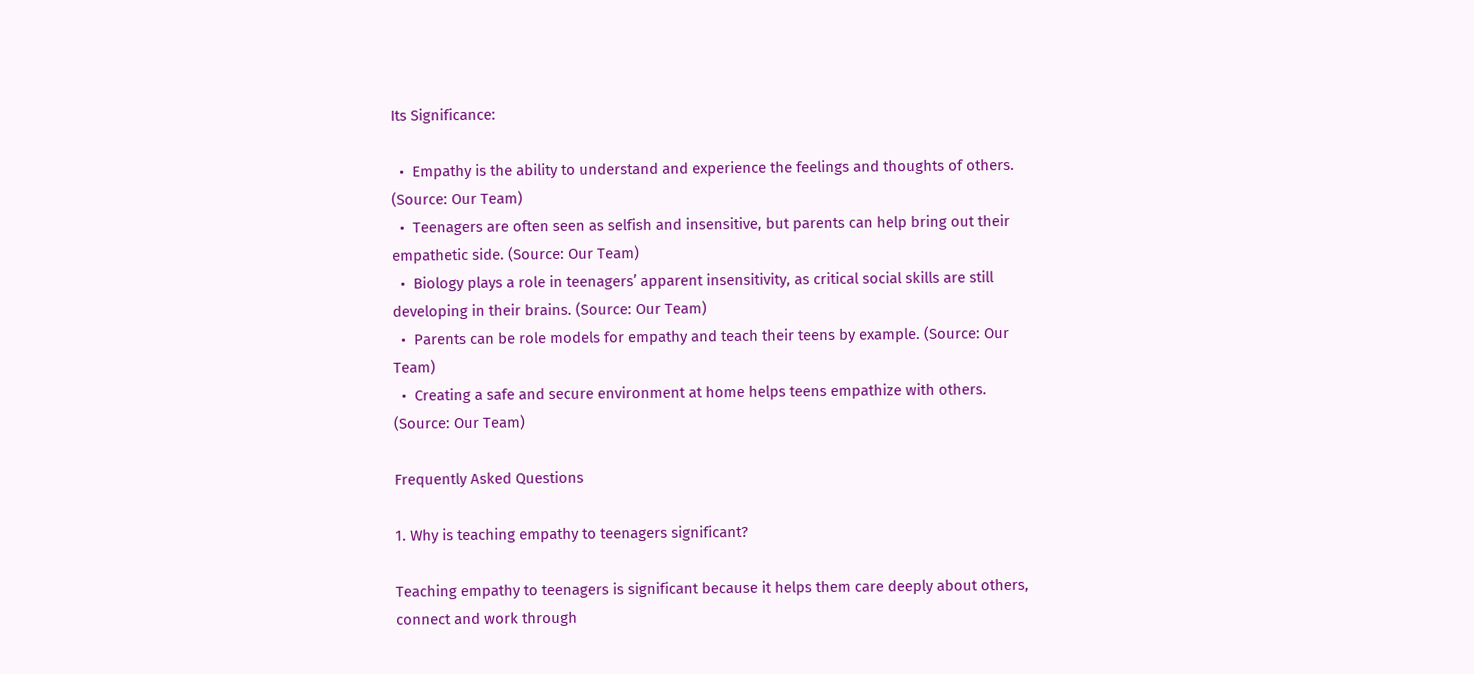Its Significance:

  •  Empathy is the ability to understand and experience the feelings and thoughts of others. (Source: Our Team)
  •  Teenagers are often seen as selfish and insensitive, but parents can help bring out their empathetic side. (Source: Our Team)
  •  Biology plays a role in teenagers’ apparent insensitivity, as critical social skills are still developing in their brains. (Source: Our Team)
  •  Parents can be role models for empathy and teach their teens by example. (Source: Our Team)
  •  Creating a safe and secure environment at home helps teens empathize with others. (Source: Our Team)

Frequently Asked Questions

1. Why is teaching empathy to teenagers significant?

Teaching empathy to teenagers is significant because it helps them care deeply about others, connect and work through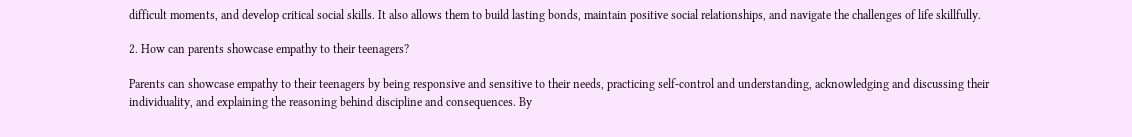difficult moments, and develop critical social skills. It also allows them to build lasting bonds, maintain positive social relationships, and navigate the challenges of life skillfully.

2. How can parents showcase empathy to their teenagers?

Parents can showcase empathy to their teenagers by being responsive and sensitive to their needs, practicing self-control and understanding, acknowledging and discussing their individuality, and explaining the reasoning behind discipline and consequences. By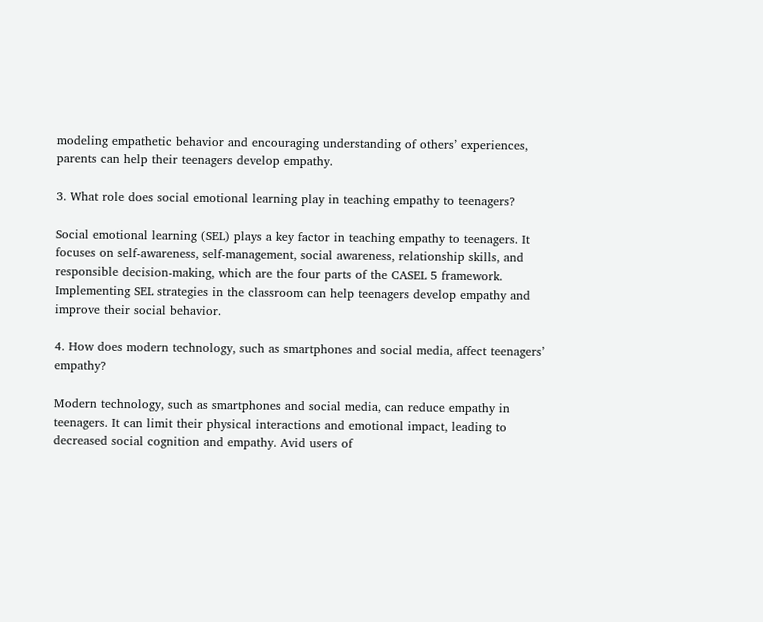modeling empathetic behavior and encouraging understanding of others’ experiences, parents can help their teenagers develop empathy.

3. What role does social emotional learning play in teaching empathy to teenagers?

Social emotional learning (SEL) plays a key factor in teaching empathy to teenagers. It focuses on self-awareness, self-management, social awareness, relationship skills, and responsible decision-making, which are the four parts of the CASEL 5 framework. Implementing SEL strategies in the classroom can help teenagers develop empathy and improve their social behavior.

4. How does modern technology, such as smartphones and social media, affect teenagers’ empathy?

Modern technology, such as smartphones and social media, can reduce empathy in teenagers. It can limit their physical interactions and emotional impact, leading to decreased social cognition and empathy. Avid users of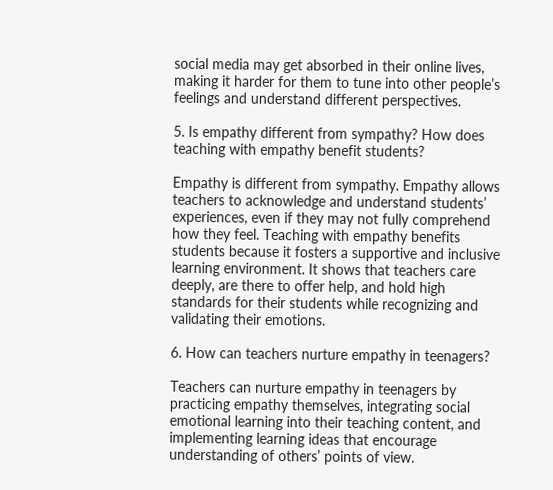social media may get absorbed in their online lives, making it harder for them to tune into other people’s feelings and understand different perspectives.

5. Is empathy different from sympathy? How does teaching with empathy benefit students?

Empathy is different from sympathy. Empathy allows teachers to acknowledge and understand students’ experiences, even if they may not fully comprehend how they feel. Teaching with empathy benefits students because it fosters a supportive and inclusive learning environment. It shows that teachers care deeply, are there to offer help, and hold high standards for their students while recognizing and validating their emotions.

6. How can teachers nurture empathy in teenagers?

Teachers can nurture empathy in teenagers by practicing empathy themselves, integrating social emotional learning into their teaching content, and implementing learning ideas that encourage understanding of others’ points of view.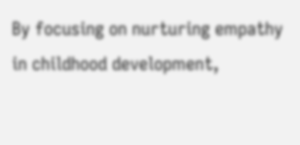By focusing on nurturing empathy in childhood development,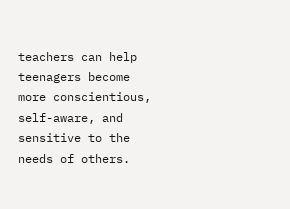teachers can help teenagers become more conscientious, self-aware, and sensitive to the needs of others.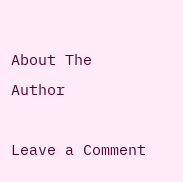About The Author

Leave a Comment